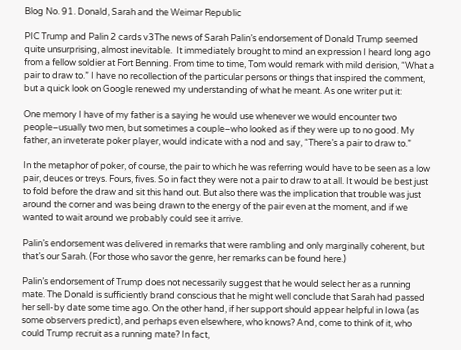Blog No. 91. Donald, Sarah and the Weimar Republic

PIC Trump and Palin 2 cards v3The news of Sarah Palin’s endorsement of Donald Trump seemed quite unsurprising, almost inevitable.  It immediately brought to mind an expression I heard long ago from a fellow soldier at Fort Benning. From time to time, Tom would remark with mild derision, “What a pair to draw to.” I have no recollection of the particular persons or things that inspired the comment, but a quick look on Google renewed my understanding of what he meant. As one writer put it:

One memory I have of my father is a saying he would use whenever we would encounter two people–usually two men, but sometimes a couple–who looked as if they were up to no good. My father, an inveterate poker player, would indicate with a nod and say, “There’s a pair to draw to.”

In the metaphor of poker, of course, the pair to which he was referring would have to be seen as a low pair, deuces or treys. Fours, fives. So in fact they were not a pair to draw to at all. It would be best just to fold before the draw and sit this hand out. But also there was the implication that trouble was just around the corner and was being drawn to the energy of the pair even at the moment, and if we wanted to wait around we probably could see it arrive.

Palin’s endorsement was delivered in remarks that were rambling and only marginally coherent, but that’s our Sarah. (For those who savor the genre, her remarks can be found here.)

Palin’s endorsement of Trump does not necessarily suggest that he would select her as a running mate. The Donald is sufficiently brand conscious that he might well conclude that Sarah had passed her sell-by date some time ago. On the other hand, if her support should appear helpful in Iowa (as some observers predict), and perhaps even elsewhere, who knows? And, come to think of it, who could Trump recruit as a running mate? In fact,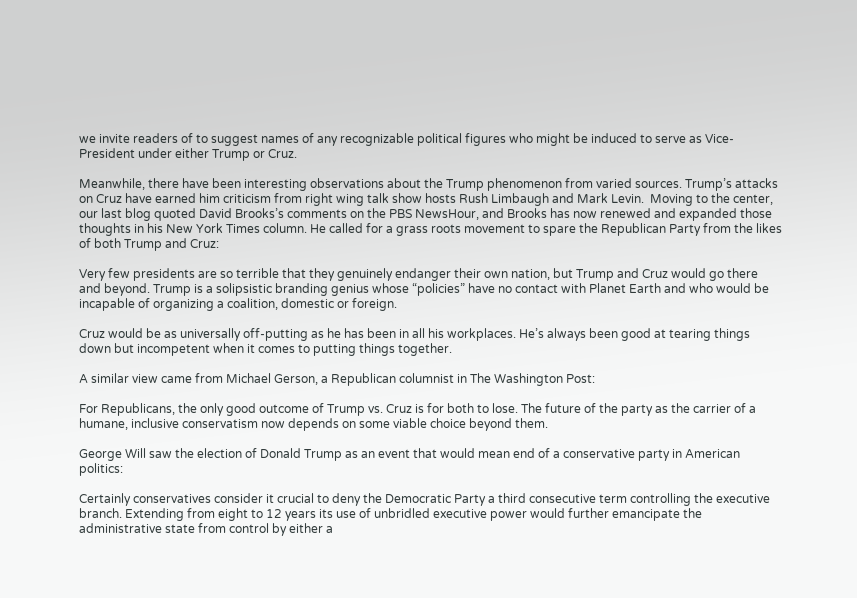we invite readers of to suggest names of any recognizable political figures who might be induced to serve as Vice-President under either Trump or Cruz.

Meanwhile, there have been interesting observations about the Trump phenomenon from varied sources. Trump’s attacks on Cruz have earned him criticism from right wing talk show hosts Rush Limbaugh and Mark Levin.  Moving to the center, our last blog quoted David Brooks’s comments on the PBS NewsHour, and Brooks has now renewed and expanded those thoughts in his New York Times column. He called for a grass roots movement to spare the Republican Party from the likes of both Trump and Cruz:

Very few presidents are so terrible that they genuinely endanger their own nation, but Trump and Cruz would go there and beyond. Trump is a solipsistic branding genius whose “policies” have no contact with Planet Earth and who would be incapable of organizing a coalition, domestic or foreign.

Cruz would be as universally off-putting as he has been in all his workplaces. He’s always been good at tearing things down but incompetent when it comes to putting things together.

A similar view came from Michael Gerson, a Republican columnist in The Washington Post:

For Republicans, the only good outcome of Trump vs. Cruz is for both to lose. The future of the party as the carrier of a humane, inclusive conservatism now depends on some viable choice beyond them.

George Will saw the election of Donald Trump as an event that would mean end of a conservative party in American politics:

Certainly conservatives consider it crucial to deny the Democratic Party a third consecutive term controlling the executive branch. Extending from eight to 12 years its use of unbridled executive power would further emancipate the administrative state from control by either a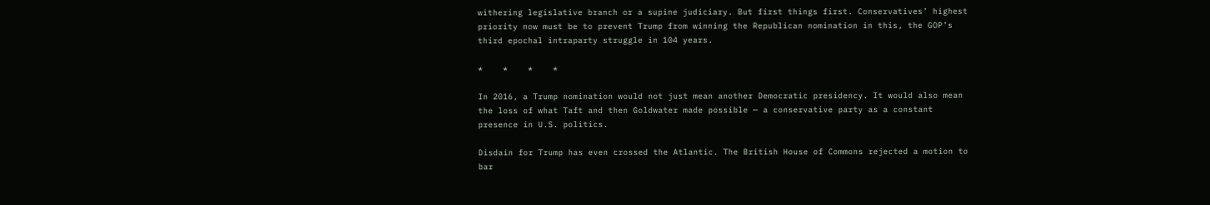withering legislative branch or a supine judiciary. But first things first. Conservatives’ highest priority now must be to prevent Trump from winning the Republican nomination in this, the GOP’s third epochal intraparty struggle in 104 years.

*    *    *    *

In 2016, a Trump nomination would not just mean another Democratic presidency. It would also mean the loss of what Taft and then Goldwater made possible — a conservative party as a constant presence in U.S. politics.

Disdain for Trump has even crossed the Atlantic. The British House of Commons rejected a motion to bar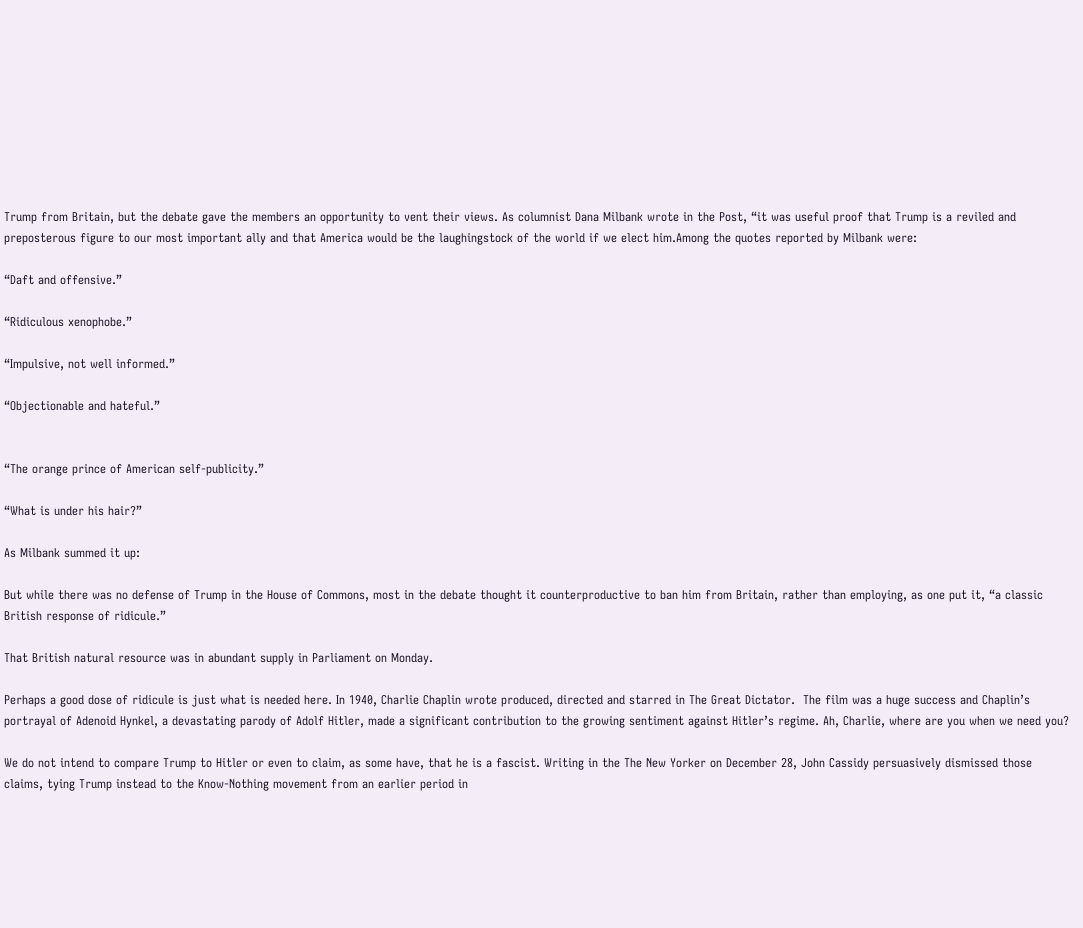Trump from Britain, but the debate gave the members an opportunity to vent their views. As columnist Dana Milbank wrote in the Post, “it was useful proof that Trump is a reviled and preposterous figure to our most important ally and that America would be the laughingstock of the world if we elect him.Among the quotes reported by Milbank were:

“Daft and offensive.”

“Ridiculous xenophobe.”

“Impulsive, not well informed.”

“Objectionable and hateful.”


“The orange prince of American self-publicity.”

“What is under his hair?”

As Milbank summed it up:

But while there was no defense of Trump in the House of Commons, most in the debate thought it counterproductive to ban him from Britain, rather than employing, as one put it, “a classic British response of ridicule.”

That British natural resource was in abundant supply in Parliament on Monday.

Perhaps a good dose of ridicule is just what is needed here. In 1940, Charlie Chaplin wrote produced, directed and starred in The Great Dictator.  The film was a huge success and Chaplin’s portrayal of Adenoid Hynkel, a devastating parody of Adolf Hitler, made a significant contribution to the growing sentiment against Hitler’s regime. Ah, Charlie, where are you when we need you?

We do not intend to compare Trump to Hitler or even to claim, as some have, that he is a fascist. Writing in the The New Yorker on December 28, John Cassidy persuasively dismissed those claims, tying Trump instead to the Know-Nothing movement from an earlier period in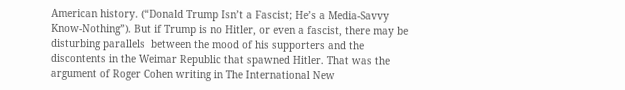American history. (“Donald Trump Isn’t a Fascist; He’s a Media-Savvy Know-Nothing”). But if Trump is no Hitler, or even a fascist, there may be disturbing parallels  between the mood of his supporters and the discontents in the Weimar Republic that spawned Hitler. That was the argument of Roger Cohen writing in The International New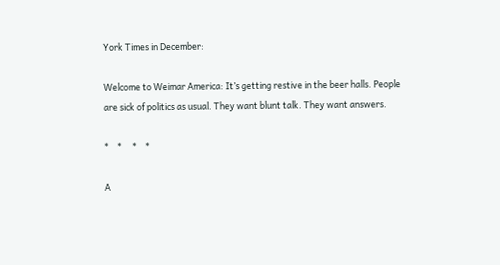York Times in December:

Welcome to Weimar America: It’s getting restive in the beer halls. People are sick of politics as usual. They want blunt talk. They want answers.

*    *     *    *

A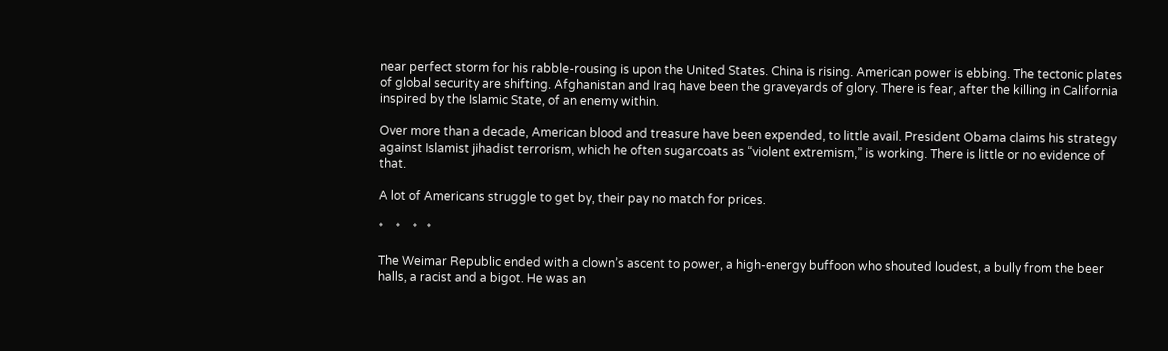near perfect storm for his rabble-rousing is upon the United States. China is rising. American power is ebbing. The tectonic plates of global security are shifting. Afghanistan and Iraq have been the graveyards of glory. There is fear, after the killing in California inspired by the Islamic State, of an enemy within.

Over more than a decade, American blood and treasure have been expended, to little avail. President Obama claims his strategy against Islamist jihadist terrorism, which he often sugarcoats as “violent extremism,” is working. There is little or no evidence of that.

A lot of Americans struggle to get by, their pay no match for prices.

*    *    *   *

The Weimar Republic ended with a clown’s ascent to power, a high-energy buffoon who shouted loudest, a bully from the beer halls, a racist and a bigot. He was an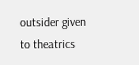outsider given to theatrics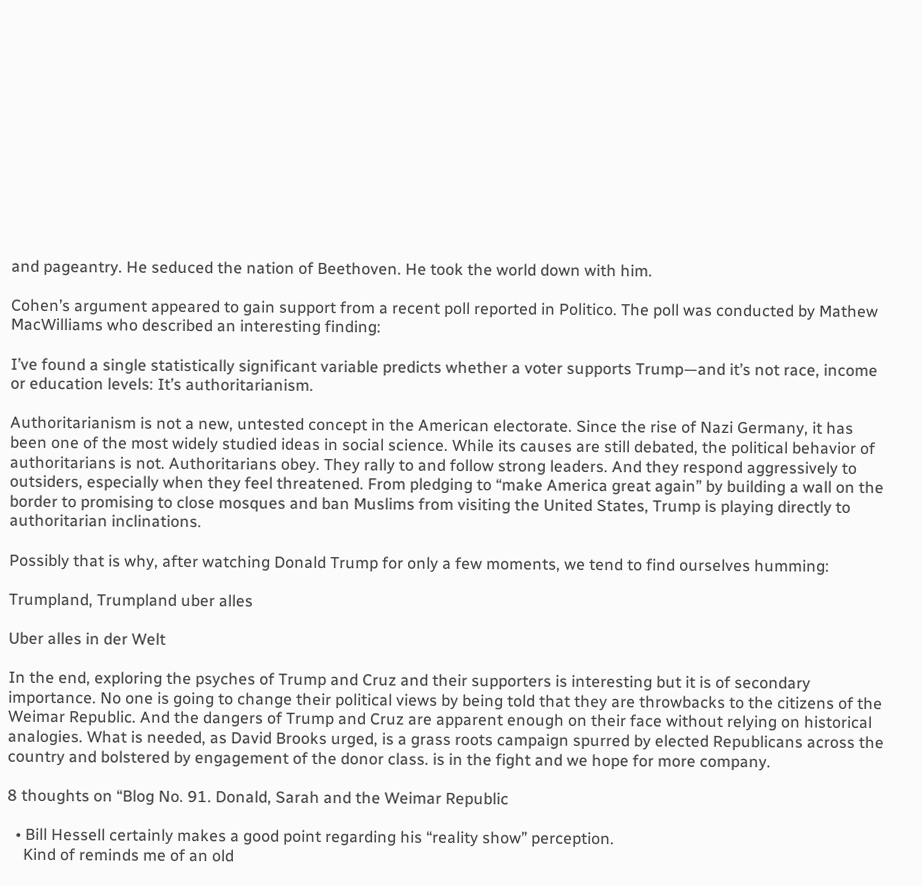and pageantry. He seduced the nation of Beethoven. He took the world down with him.

Cohen’s argument appeared to gain support from a recent poll reported in Politico. The poll was conducted by Mathew MacWilliams who described an interesting finding:

I’ve found a single statistically significant variable predicts whether a voter supports Trump—and it’s not race, income or education levels: It’s authoritarianism.

Authoritarianism is not a new, untested concept in the American electorate. Since the rise of Nazi Germany, it has been one of the most widely studied ideas in social science. While its causes are still debated, the political behavior of authoritarians is not. Authoritarians obey. They rally to and follow strong leaders. And they respond aggressively to outsiders, especially when they feel threatened. From pledging to “make America great again” by building a wall on the border to promising to close mosques and ban Muslims from visiting the United States, Trump is playing directly to authoritarian inclinations.

Possibly that is why, after watching Donald Trump for only a few moments, we tend to find ourselves humming:

Trumpland, Trumpland uber alles

Uber alles in der Welt

In the end, exploring the psyches of Trump and Cruz and their supporters is interesting but it is of secondary importance. No one is going to change their political views by being told that they are throwbacks to the citizens of the Weimar Republic. And the dangers of Trump and Cruz are apparent enough on their face without relying on historical analogies. What is needed, as David Brooks urged, is a grass roots campaign spurred by elected Republicans across the country and bolstered by engagement of the donor class. is in the fight and we hope for more company.

8 thoughts on “Blog No. 91. Donald, Sarah and the Weimar Republic

  • Bill Hessell certainly makes a good point regarding his “reality show” perception.
    Kind of reminds me of an old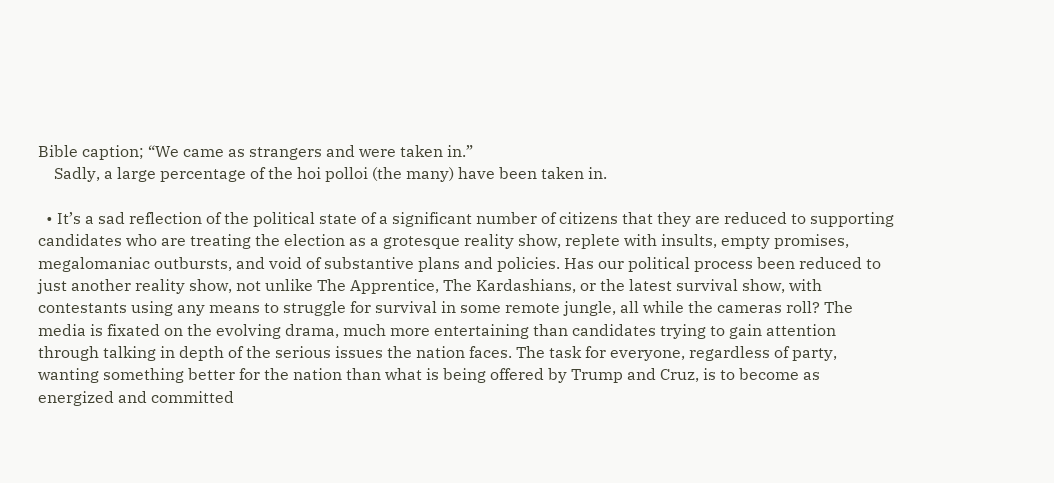Bible caption; “We came as strangers and were taken in.”
    Sadly, a large percentage of the hoi polloi (the many) have been taken in.

  • It’s a sad reflection of the political state of a significant number of citizens that they are reduced to supporting candidates who are treating the election as a grotesque reality show, replete with insults, empty promises, megalomaniac outbursts, and void of substantive plans and policies. Has our political process been reduced to just another reality show, not unlike The Apprentice, The Kardashians, or the latest survival show, with contestants using any means to struggle for survival in some remote jungle, all while the cameras roll? The media is fixated on the evolving drama, much more entertaining than candidates trying to gain attention through talking in depth of the serious issues the nation faces. The task for everyone, regardless of party, wanting something better for the nation than what is being offered by Trump and Cruz, is to become as energized and committed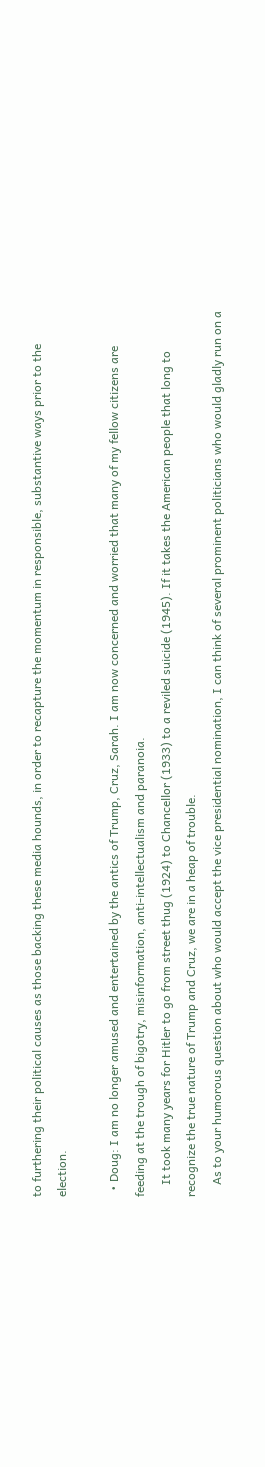to furthering their political causes as those backing these media hounds, in order to recapture the momentum in responsible, substantive ways prior to the election.

  • Doug: I am no longer amused and entertained by the antics of Trump, Cruz, Sarah. I am now concerned and worried that many of my fellow citizens are feeding at the trough of bigotry, misinformation, anti-intellectualism and paranoia.
    It took many years for Hitler to go from street thug (1924) to Chancellor (1933) to a reviled suicide (1945). If it takes the American people that long to recognize the true nature of Trump and Cruz, we are in a heap of trouble.
    As to your humorous question about who would accept the vice presidential nomination, I can think of several prominent politicians who would gladly run on a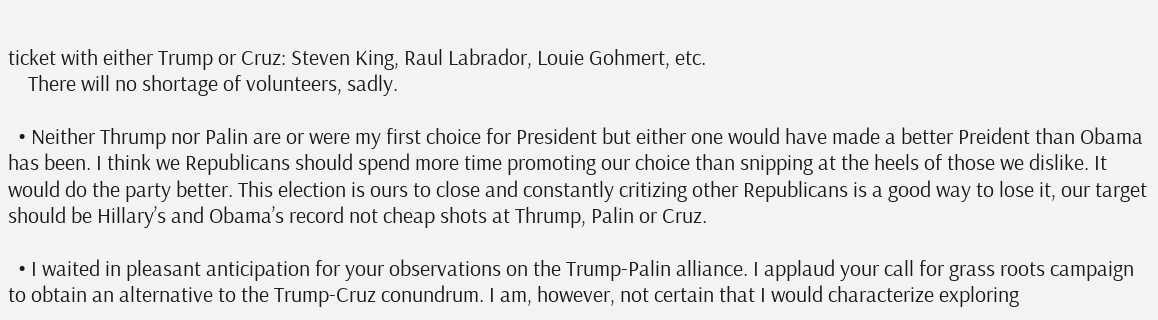ticket with either Trump or Cruz: Steven King, Raul Labrador, Louie Gohmert, etc.
    There will no shortage of volunteers, sadly.

  • Neither Thrump nor Palin are or were my first choice for President but either one would have made a better Preident than Obama has been. I think we Republicans should spend more time promoting our choice than snipping at the heels of those we dislike. It would do the party better. This election is ours to close and constantly critizing other Republicans is a good way to lose it, our target should be Hillary’s and Obama’s record not cheap shots at Thrump, Palin or Cruz.

  • I waited in pleasant anticipation for your observations on the Trump-Palin alliance. I applaud your call for grass roots campaign to obtain an alternative to the Trump-Cruz conundrum. I am, however, not certain that I would characterize exploring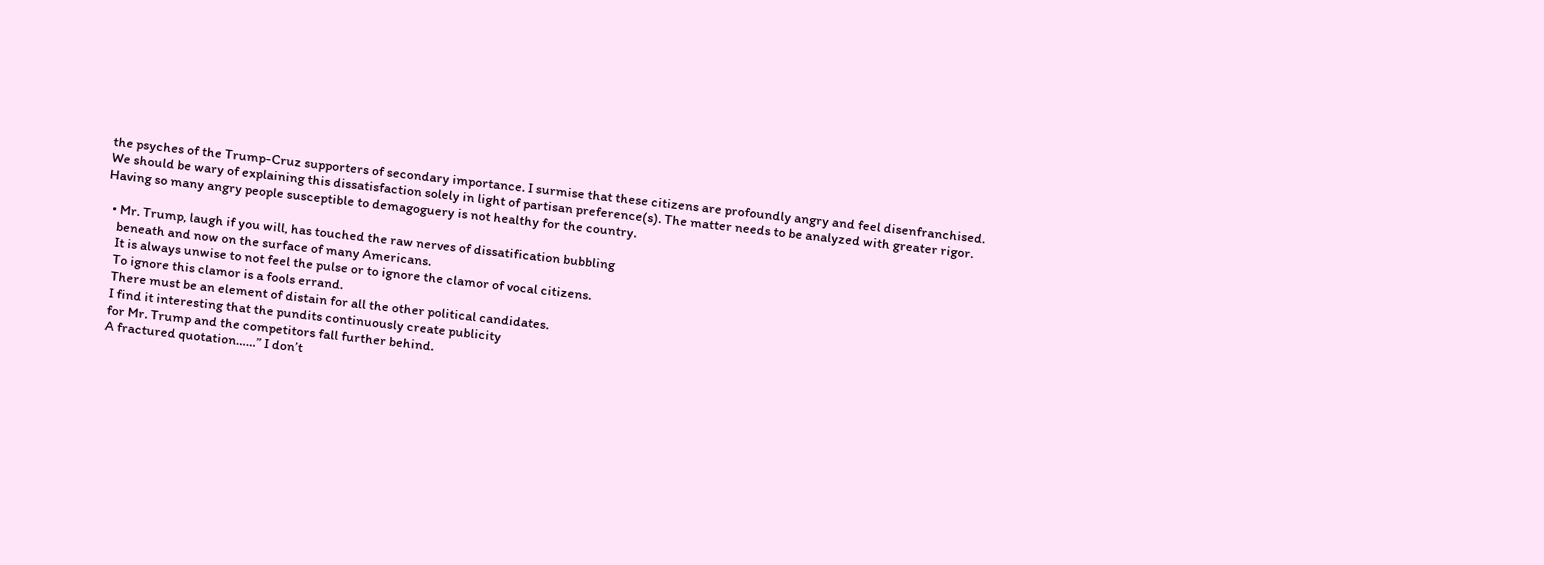the psyches of the Trump-Cruz supporters of secondary importance. I surmise that these citizens are profoundly angry and feel disenfranchised. We should be wary of explaining this dissatisfaction solely in light of partisan preference(s). The matter needs to be analyzed with greater rigor. Having so many angry people susceptible to demagoguery is not healthy for the country.

  • Mr. Trump, laugh if you will, has touched the raw nerves of dissatification bubbling
    beneath and now on the surface of many Americans.
    It is always unwise to not feel the pulse or to ignore the clamor of vocal citizens.
    To ignore this clamor is a fools errand.
    There must be an element of distain for all the other political candidates.
    I find it interesting that the pundits continuously create publicity
    for Mr. Trump and the competitors fall further behind.
    A fractured quotation……” I don’t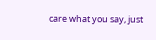care what you say, just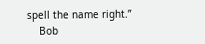spell the name right.”
    Bob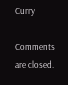Curry

Comments are closed.